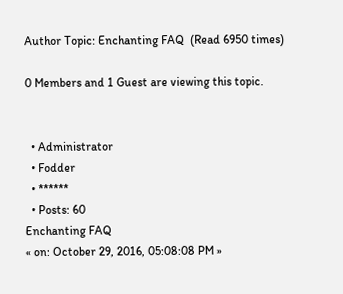Author Topic: Enchanting FAQ  (Read 6950 times)

0 Members and 1 Guest are viewing this topic.


  • Administrator
  • Fodder
  • ******
  • Posts: 60
Enchanting FAQ
« on: October 29, 2016, 05:08:08 PM »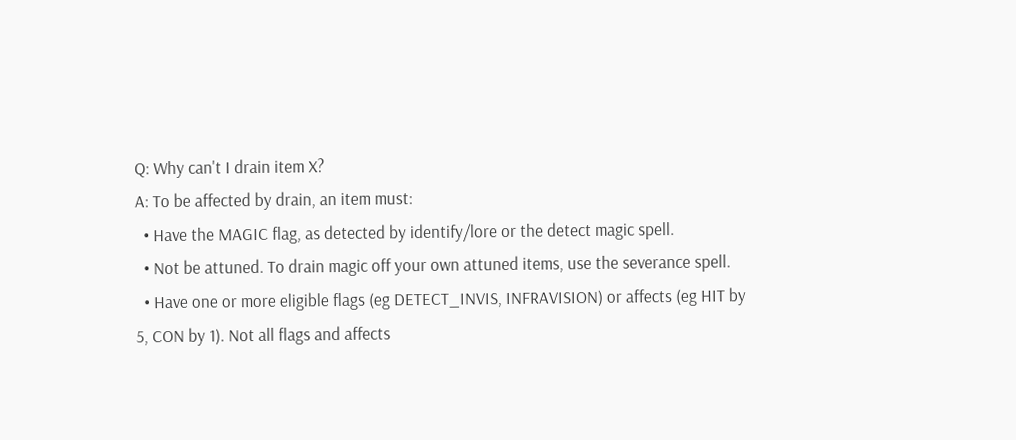Q: Why can't I drain item X?
A: To be affected by drain, an item must:
  • Have the MAGIC flag, as detected by identify/lore or the detect magic spell.
  • Not be attuned. To drain magic off your own attuned items, use the severance spell.
  • Have one or more eligible flags (eg DETECT_INVIS, INFRAVISION) or affects (eg HIT by 5, CON by 1). Not all flags and affects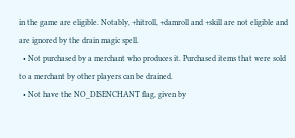in the game are eligible. Notably, +hitroll, +damroll and +skill are not eligible and are ignored by the drain magic spell.
  • Not purchased by a merchant who produces it. Purchased items that were sold to a merchant by other players can be drained.
  • Not have the NO_DISENCHANT flag, given by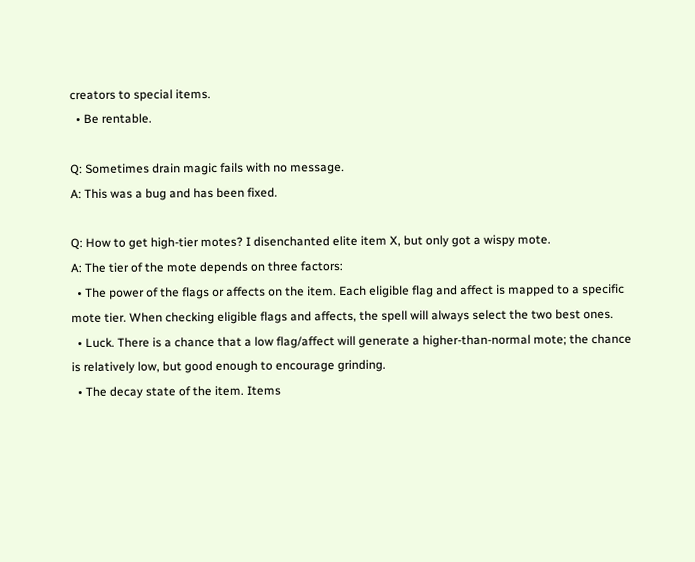creators to special items.
  • Be rentable.

Q: Sometimes drain magic fails with no message.
A: This was a bug and has been fixed.

Q: How to get high-tier motes? I disenchanted elite item X, but only got a wispy mote.
A: The tier of the mote depends on three factors:
  • The power of the flags or affects on the item. Each eligible flag and affect is mapped to a specific mote tier. When checking eligible flags and affects, the spell will always select the two best ones.
  • Luck. There is a chance that a low flag/affect will generate a higher-than-normal mote; the chance is relatively low, but good enough to encourage grinding.
  • The decay state of the item. Items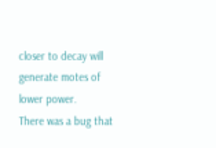closer to decay will generate motes of lower power.
There was a bug that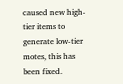caused new high-tier items to generate low-tier motes, this has been fixed.